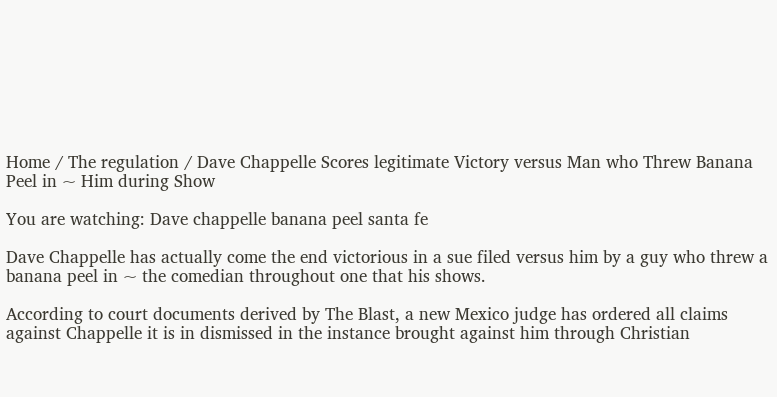Home / The regulation / Dave Chappelle Scores legitimate Victory versus Man who Threw Banana Peel in ~ Him during Show

You are watching: Dave chappelle banana peel santa fe

Dave Chappelle has actually come the end victorious in a sue filed versus him by a guy who threw a banana peel in ~ the comedian throughout one that his shows.

According to court documents derived by The Blast, a new Mexico judge has ordered all claims against Chappelle it is in dismissed in the instance brought against him through Christian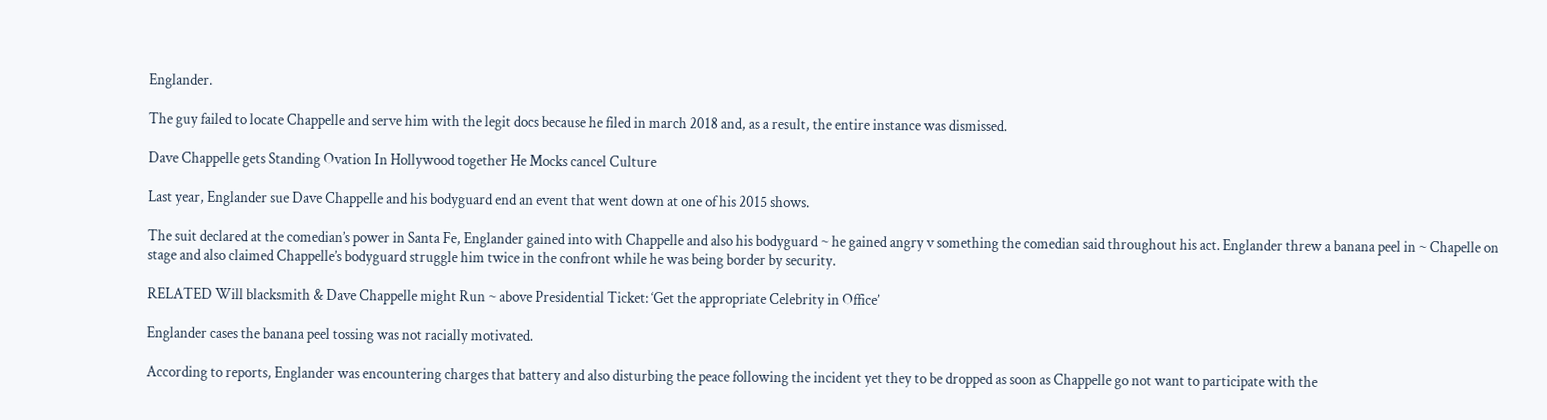Englander.

The guy failed to locate Chappelle and serve him with the legit docs because he filed in march 2018 and, as a result, the entire instance was dismissed.

Dave Chappelle gets Standing Ovation In Hollywood together He Mocks cancel Culture

Last year, Englander sue Dave Chappelle and his bodyguard end an event that went down at one of his 2015 shows.

The suit declared at the comedian’s power in Santa Fe, Englander gained into with Chappelle and also his bodyguard ~ he gained angry v something the comedian said throughout his act. Englander threw a banana peel in ~ Chapelle on stage and also claimed Chappelle’s bodyguard struggle him twice in the confront while he was being border by security.

RELATED Will blacksmith & Dave Chappelle might Run ~ above Presidential Ticket: ‘Get the appropriate Celebrity in Office’

Englander cases the banana peel tossing was not racially motivated.

According to reports, Englander was encountering charges that battery and also disturbing the peace following the incident yet they to be dropped as soon as Chappelle go not want to participate with the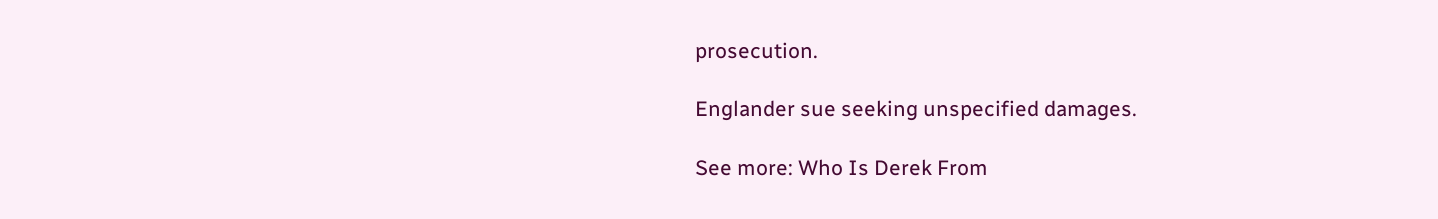prosecution.

Englander sue seeking unspecified damages.

See more: Who Is Derek From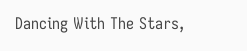Dancing With The Stars,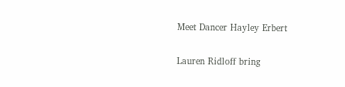Meet Dancer Hayley Erbert

Lauren Ridloff bring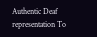Authentic Deaf representation To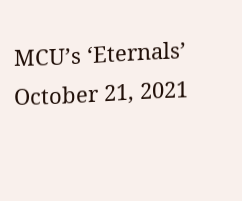MCU’s ‘Eternals’ October 21, 2021